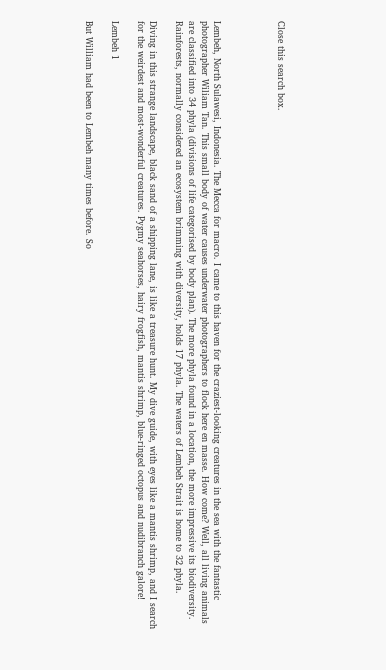Close this search box.




Lembeh, North Sulawesi, Indonesia. The Mecca for macro. I came to this haven for the craziest-looking creatures in the sea with the fantastic photographer Wiliam Tan. This small body of water causes underwater photographers to flock here en masse. How come? Well, all living animals are classified into 34 phyla (divisions of life categorised by body plan). The more phyla found in a location, the more impressive its biodiversity. Rainforests, normally considered an ecosystem brimming with diversity, holds 17 phyla. The waters of Lembeh Strait is home to 32 phyla.

Diving in this strange landscape, black sand of a shipping lane, is like a treasure hunt. My dive guide, with eyes like a mantis shrimp, and I search for the weirdest and most-wonderful creatures. Pygmy seahorses, hairy frogfish, mantis shrimp, blue-ringed octopus and nudibranch galore!

Lembeh 1

But William had been to Lembeh many times before. So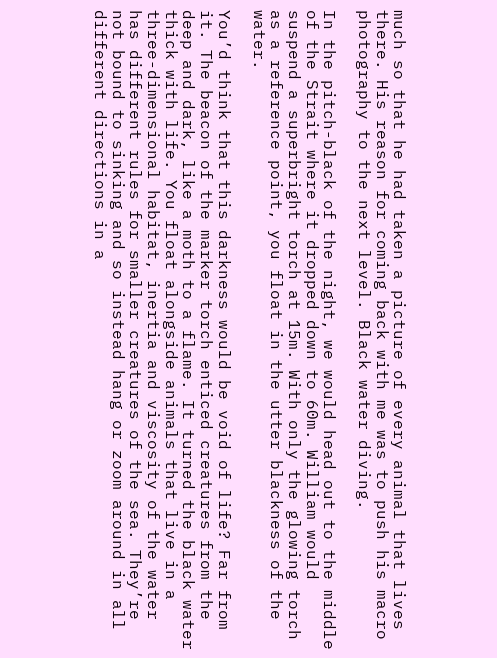much so that he had taken a picture of every animal that lives there. His reason for coming back with me was to push his macro photography to the next level. Black water diving.

In the pitch-black of the night, we would head out to the middle of the Strait where it dropped down to 60m. William would suspend a superbright torch at 15m. With only the glowing torch as a reference point, you float in the utter blackness of the water.

You’d think that this darkness would be void of life? Far from it. The beacon of the marker torch enticed creatures from the deep and dark, like a moth to a flame. It turned the black water thick with life. You float alongside animals that live in a three-dimensional habitat, inertia and viscosity of the water has different rules for smaller creatures of the sea. They’re not bound to sinking and so instead hang or zoom around in all different directions in a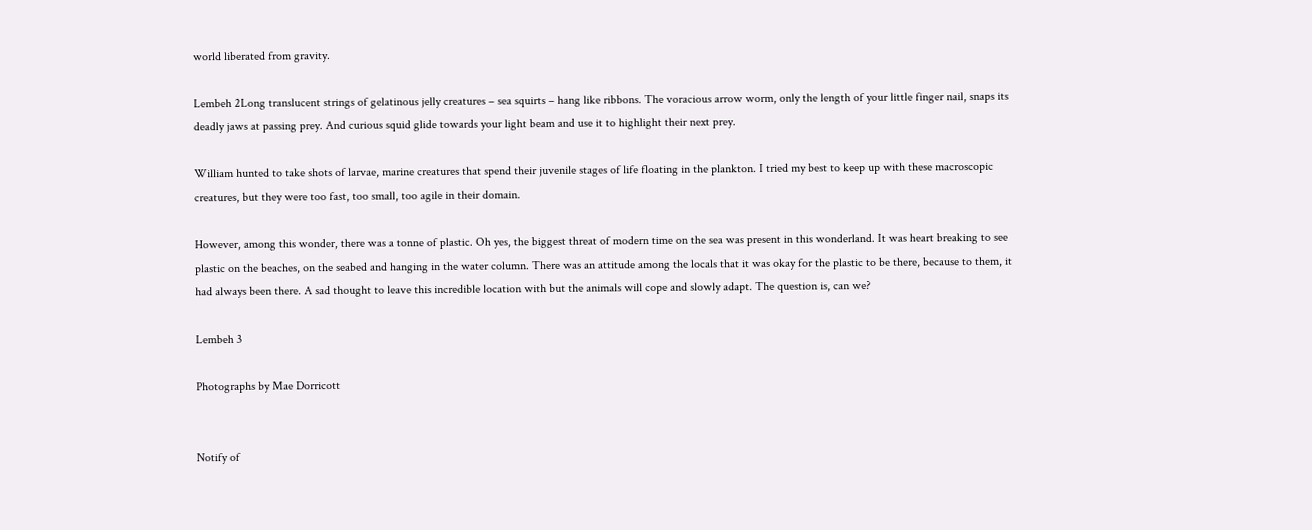world liberated from gravity.

Lembeh 2Long translucent strings of gelatinous jelly creatures – sea squirts – hang like ribbons. The voracious arrow worm, only the length of your little finger nail, snaps its deadly jaws at passing prey. And curious squid glide towards your light beam and use it to highlight their next prey.

William hunted to take shots of larvae, marine creatures that spend their juvenile stages of life floating in the plankton. I tried my best to keep up with these macroscopic creatures, but they were too fast, too small, too agile in their domain.

However, among this wonder, there was a tonne of plastic. Oh yes, the biggest threat of modern time on the sea was present in this wonderland. It was heart breaking to see plastic on the beaches, on the seabed and hanging in the water column. There was an attitude among the locals that it was okay for the plastic to be there, because to them, it had always been there. A sad thought to leave this incredible location with but the animals will cope and slowly adapt. The question is, can we?

Lembeh 3

Photographs by Mae Dorricott


Notify of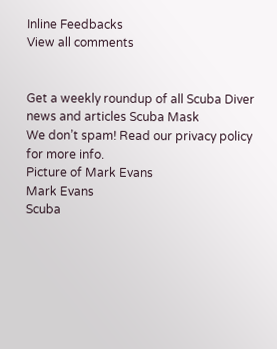Inline Feedbacks
View all comments


Get a weekly roundup of all Scuba Diver news and articles Scuba Mask
We don’t spam! Read our privacy policy for more info.
Picture of Mark Evans
Mark Evans
Scuba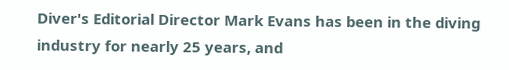Diver's Editorial Director Mark Evans has been in the diving industry for nearly 25 years, and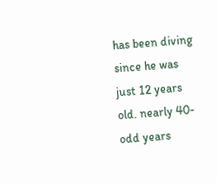has been diving since he was just 12 years old. nearly 40-odd years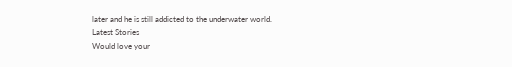later and he is still addicted to the underwater world.
Latest Stories
Would love your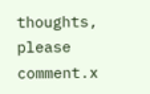thoughts, please comment.x